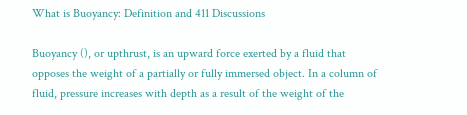What is Buoyancy: Definition and 411 Discussions

Buoyancy (), or upthrust, is an upward force exerted by a fluid that opposes the weight of a partially or fully immersed object. In a column of fluid, pressure increases with depth as a result of the weight of the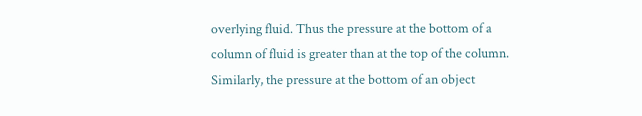overlying fluid. Thus the pressure at the bottom of a column of fluid is greater than at the top of the column. Similarly, the pressure at the bottom of an object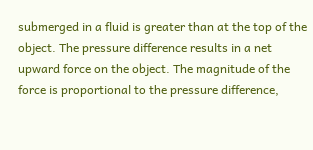submerged in a fluid is greater than at the top of the object. The pressure difference results in a net upward force on the object. The magnitude of the force is proportional to the pressure difference,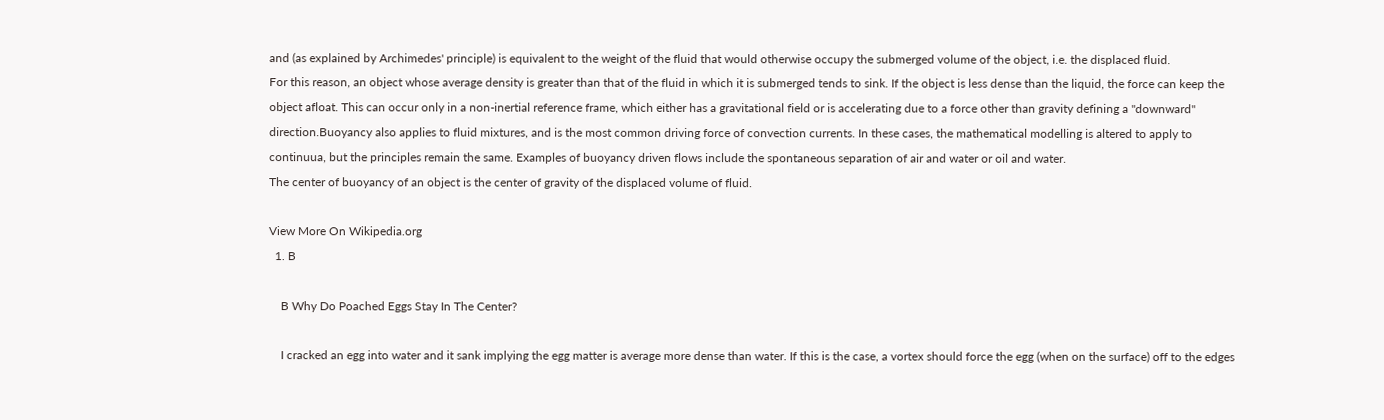and (as explained by Archimedes' principle) is equivalent to the weight of the fluid that would otherwise occupy the submerged volume of the object, i.e. the displaced fluid.
For this reason, an object whose average density is greater than that of the fluid in which it is submerged tends to sink. If the object is less dense than the liquid, the force can keep the object afloat. This can occur only in a non-inertial reference frame, which either has a gravitational field or is accelerating due to a force other than gravity defining a "downward" direction.Buoyancy also applies to fluid mixtures, and is the most common driving force of convection currents. In these cases, the mathematical modelling is altered to apply to continuua, but the principles remain the same. Examples of buoyancy driven flows include the spontaneous separation of air and water or oil and water.
The center of buoyancy of an object is the center of gravity of the displaced volume of fluid.

View More On Wikipedia.org
  1. B

    B Why Do Poached Eggs Stay In The Center?

    I cracked an egg into water and it sank implying the egg matter is average more dense than water. If this is the case, a vortex should force the egg (when on the surface) off to the edges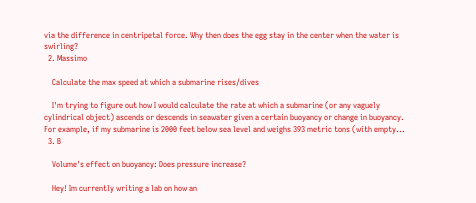via the difference in centripetal force. Why then does the egg stay in the center when the water is swirling?
  2. Massimo

    Calculate the max speed at which a submarine rises/dives

    I'm trying to figure out how I would calculate the rate at which a submarine (or any vaguely cylindrical object) ascends or descends in seawater given a certain buoyancy or change in buoyancy. For example, if my submarine is 2000 feet below sea level and weighs 393 metric tons (with empty...
  3. B

    Volume's effect on buoyancy: Does pressure increase?

    Hey! Im currently writing a lab on how an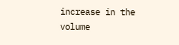increase in the volume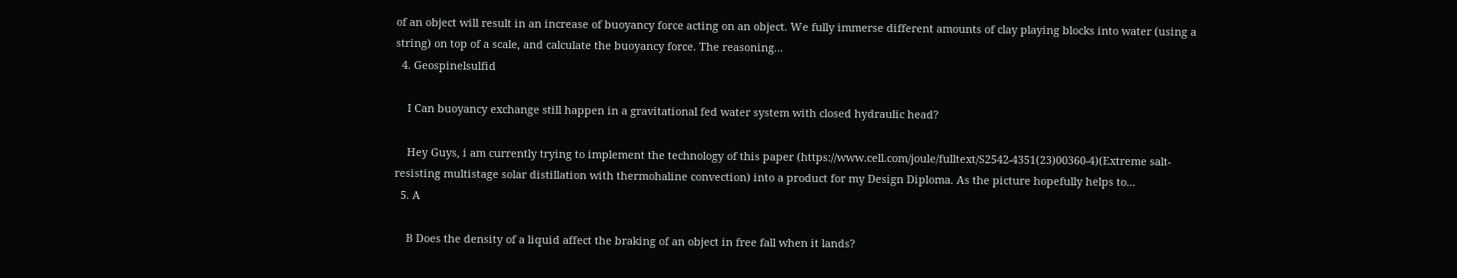of an object will result in an increase of buoyancy force acting on an object. We fully immerse different amounts of clay playing blocks into water (using a string) on top of a scale, and calculate the buoyancy force. The reasoning...
  4. Geospinelsulfid

    I Can buoyancy exchange still happen in a gravitational fed water system with closed hydraulic head?

    Hey Guys, i am currently trying to implement the technology of this paper (https://www.cell.com/joule/fulltext/S2542-4351(23)00360-4)(Extreme salt-resisting multistage solar distillation with thermohaline convection) into a product for my Design Diploma. As the picture hopefully helps to...
  5. A

    B Does the density of a liquid affect the braking of an object in free fall when it lands?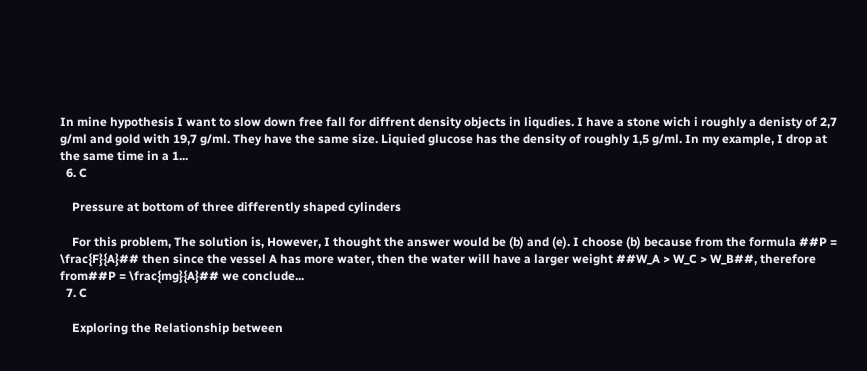In mine hypothesis I want to slow down free fall for diffrent density objects in liqudies. I have a stone wich i roughly a denisty of 2,7 g/ml and gold with 19,7 g/ml. They have the same size. Liquied glucose has the density of roughly 1,5 g/ml. In my example, I drop at the same time in a 1...
  6. C

    Pressure at bottom of three differently shaped cylinders

    For this problem, The solution is, However, I thought the answer would be (b) and (e). I choose (b) because from the formula ##P = \frac{F}{A}## then since the vessel A has more water, then the water will have a larger weight ##W_A > W_C > W_B##, therefore from##P = \frac{mg}{A}## we conclude...
  7. C

    Exploring the Relationship between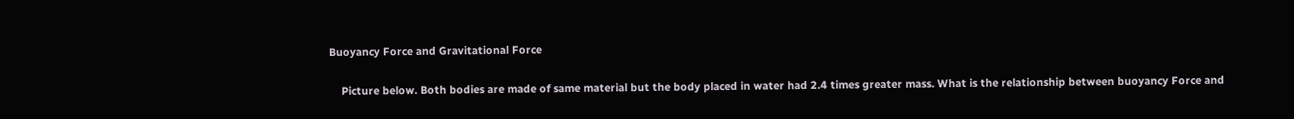Buoyancy Force and Gravitational Force

    Picture below. Both bodies are made of same material but the body placed in water had 2.4 times greater mass. What is the relationship between buoyancy Force and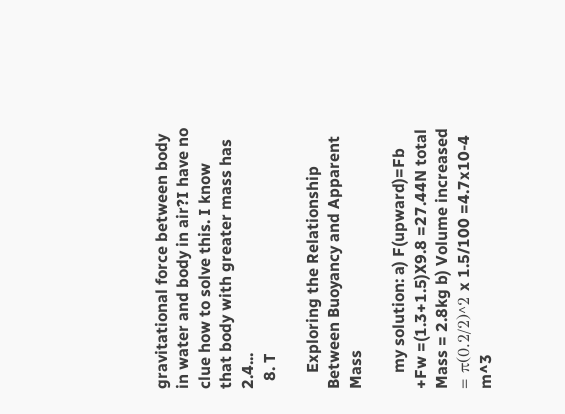gravitational force between body in water and body in air?I have no clue how to solve this. I know that body with greater mass has 2.4...
  8. T

    Exploring the Relationship Between Buoyancy and Apparent Mass

    my solution: a) F(upward)=Fb +Fw =(1.3+1.5)X9.8 =27.44N total Mass = 2.8kg b) Volume increased = π(0.2/2)^2 x 1.5/100 =4.7x10-4 m^3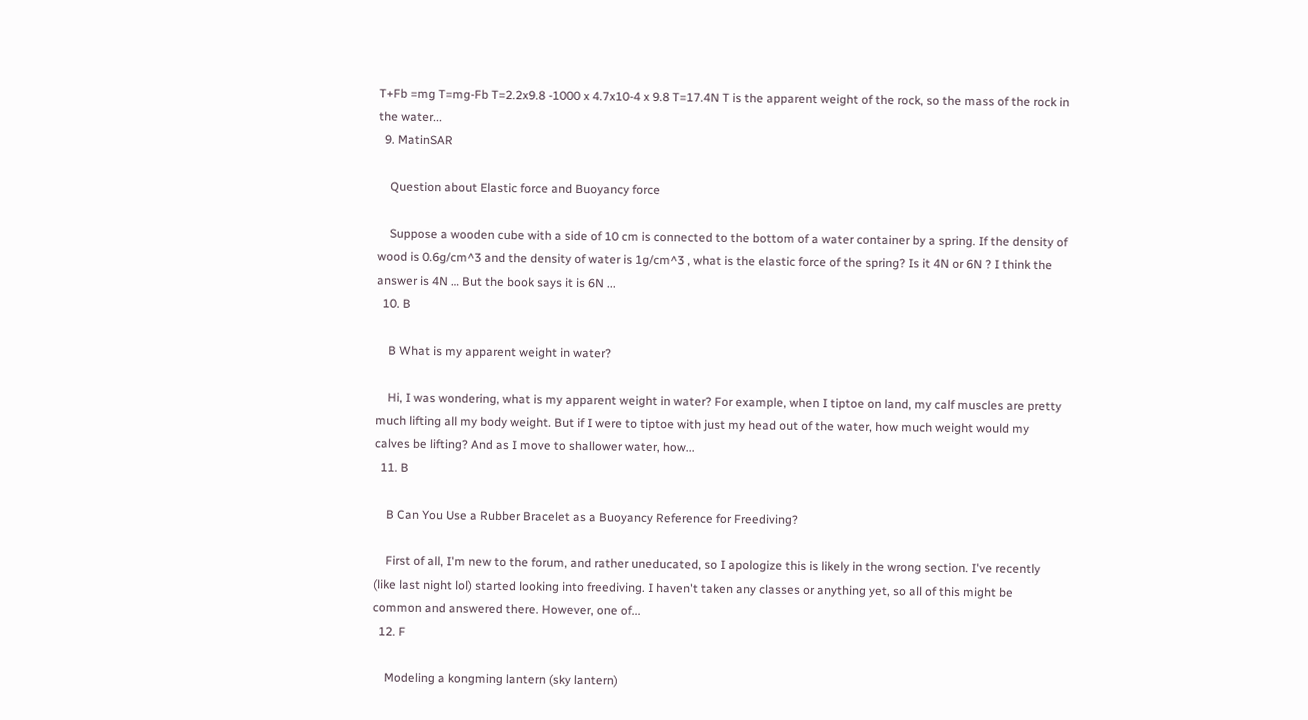T+Fb =mg T=mg-Fb T=2.2x9.8 -1000 x 4.7x10-4 x 9.8 T=17.4N T is the apparent weight of the rock, so the mass of the rock in the water...
  9. MatinSAR

    Question about Elastic force and Buoyancy force

    Suppose a wooden cube with a side of 10 cm is connected to the bottom of a water container by a spring. If the density of wood is 0.6g/cm^3 and the density of water is 1g/cm^3 , what is the elastic force of the spring? Is it 4N or 6N ? I think the answer is 4N … But the book says it is 6N ...
  10. B

    B What is my apparent weight in water?

    Hi, I was wondering, what is my apparent weight in water? For example, when I tiptoe on land, my calf muscles are pretty much lifting all my body weight. But if I were to tiptoe with just my head out of the water, how much weight would my calves be lifting? And as I move to shallower water, how...
  11. B

    B Can You Use a Rubber Bracelet as a Buoyancy Reference for Freediving?

    First of all, I'm new to the forum, and rather uneducated, so I apologize this is likely in the wrong section. I've recently (like last night lol) started looking into freediving. I haven't taken any classes or anything yet, so all of this might be common and answered there. However, one of...
  12. F

    Modeling a kongming lantern (sky lantern)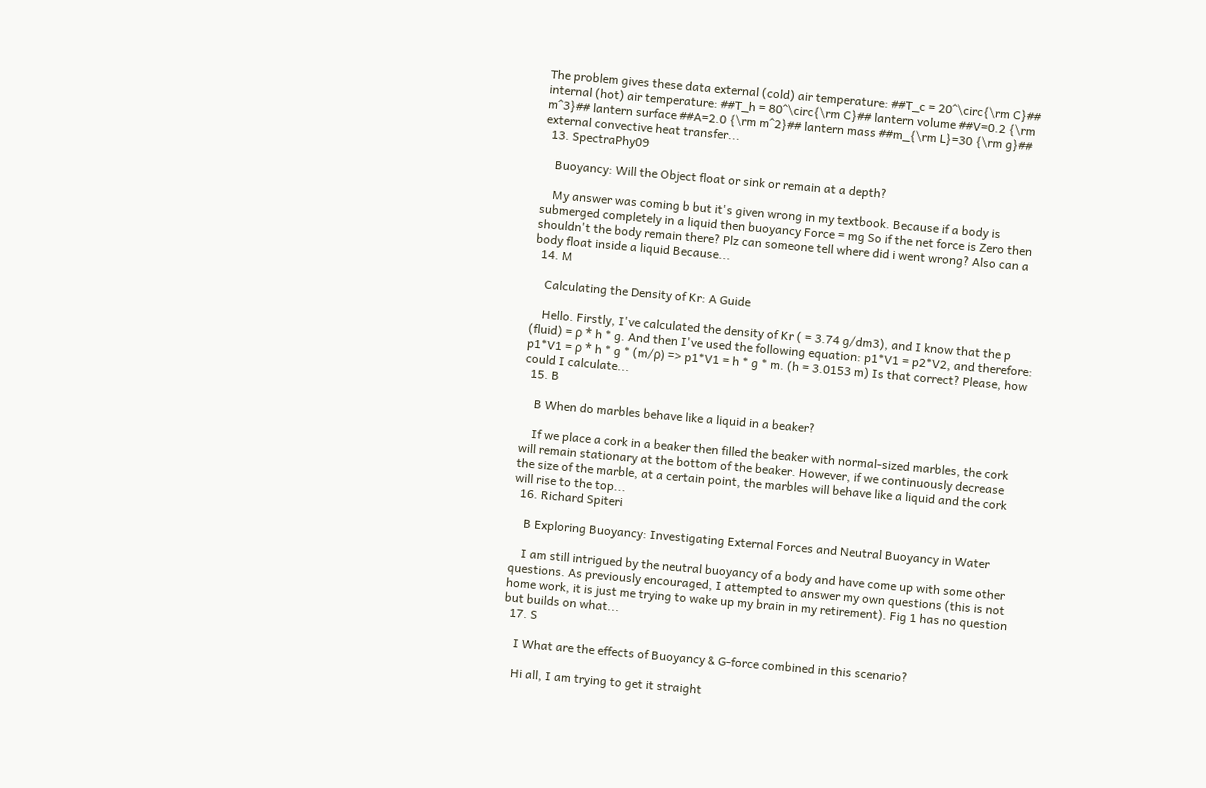The problem gives these data external (cold) air temperature: ##T_c = 20^\circ{\rm C}## internal (hot) air temperature: ##T_h = 80^\circ{\rm C}## lantern volume ##V=0.2 {\rm m^3}## lantern surface ##A=2.0 {\rm m^2}## lantern mass ##m_{\rm L}=30 {\rm g}## external convective heat transfer...
  13. SpectraPhy09

    Buoyancy: Will the Object float or sink or remain at a depth?

    My answer was coming b but it's given wrong in my textbook. Because if a body is submerged completely in a liquid then buoyancy Force = mg So if the net force is Zero then shouldn't the body remain there? Plz can someone tell where did i went wrong? Also can a body float inside a liquid Because...
  14. M

    Calculating the Density of Kr: A Guide

    Hello. Firstly, I've calculated the density of Kr ( = 3.74 g/dm3), and I know that the p (fluid) = ρ * h * g. And then I've used the following equation: p1*V1 = p2*V2, and therefore: p1*V1 = ρ * h * g * (m/ρ) => p1*V1 = h * g * m. (h = 3.0153 m) Is that correct? Please, how could I calculate...
  15. B

    B When do marbles behave like a liquid in a beaker?

    If we place a cork in a beaker then filled the beaker with normal-sized marbles, the cork will remain stationary at the bottom of the beaker. However, if we continuously decrease the size of the marble, at a certain point, the marbles will behave like a liquid and the cork will rise to the top...
  16. Richard Spiteri

    B Exploring Buoyancy: Investigating External Forces and Neutral Buoyancy in Water

    I am still intrigued by the neutral buoyancy of a body and have come up with some other questions. As previously encouraged, I attempted to answer my own questions (this is not home work, it is just me trying to wake up my brain in my retirement). Fig 1 has no question but builds on what...
  17. S

    I What are the effects of Buoyancy & G-force combined in this scenario?

    Hi all, I am trying to get it straight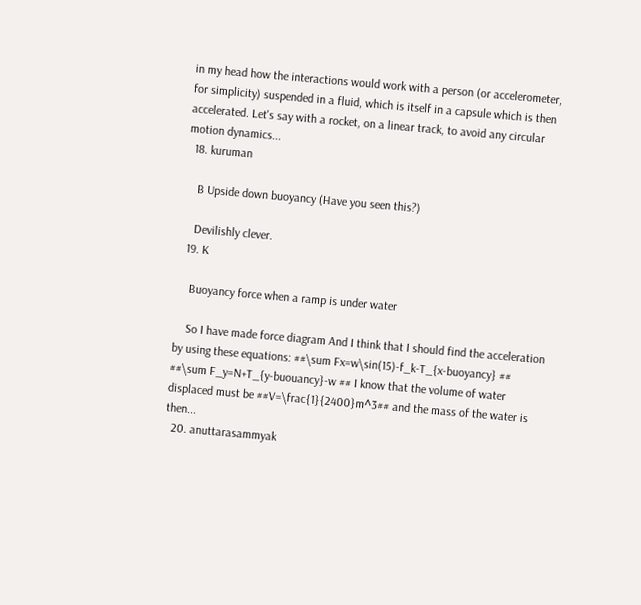in my head how the interactions would work with a person (or accelerometer, for simplicity) suspended in a fluid, which is itself in a capsule which is then accelerated. Let's say with a rocket, on a linear track, to avoid any circular motion dynamics...
  18. kuruman

    B Upside down buoyancy (Have you seen this?)

    Devilishly clever.
  19. K

    Buoyancy force when a ramp is under water

    So I have made force diagram And I think that I should find the acceleration by using these equations: ##\sum Fx=w\sin(15)-f_k-T_{x-buoyancy} ## ##\sum F_y=N+T_{y-buouancy}-w ## I know that the volume of water displaced must be ##V=\frac{1}{2400}m^3## and the mass of the water is then...
  20. anuttarasammyak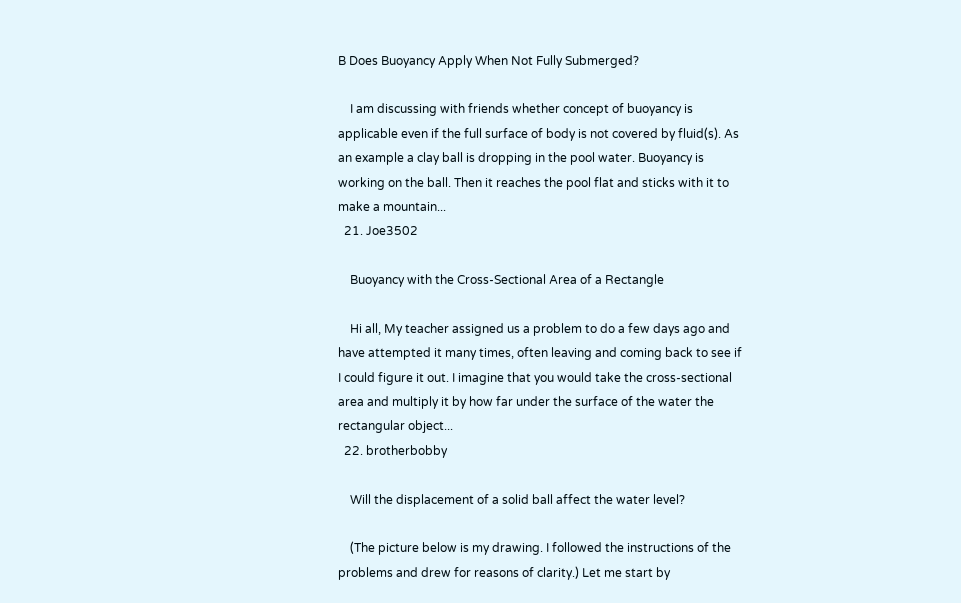B Does Buoyancy Apply When Not Fully Submerged?

    I am discussing with friends whether concept of buoyancy is applicable even if the full surface of body is not covered by fluid(s). As an example a clay ball is dropping in the pool water. Buoyancy is working on the ball. Then it reaches the pool flat and sticks with it to make a mountain...
  21. Joe3502

    Buoyancy with the Cross-Sectional Area of a Rectangle

    Hi all, My teacher assigned us a problem to do a few days ago and have attempted it many times, often leaving and coming back to see if I could figure it out. I imagine that you would take the cross-sectional area and multiply it by how far under the surface of the water the rectangular object...
  22. brotherbobby

    Will the displacement of a solid ball affect the water level?

    (The picture below is my drawing. I followed the instructions of the problems and drew for reasons of clarity.) Let me start by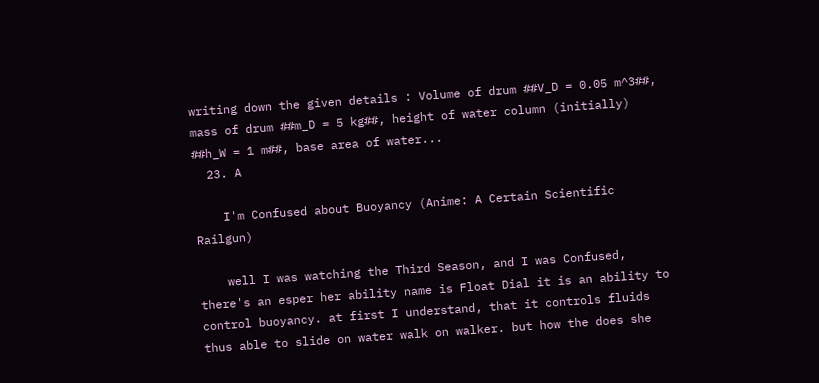writing down the given details : Volume of drum ##V_D = 0.05 m^3##, mass of drum ##m_D = 5 kg##, height of water column (initially) ##h_W = 1 m##, base area of water...
  23. A

    I'm Confused about Buoyancy (Anime: A Certain Scientific Railgun)

    well I was watching the Third Season, and I was Confused, there's an esper her ability name is Float Dial it is an ability to control buoyancy. at first I understand, that it controls fluids thus able to slide on water walk on walker. but how the does she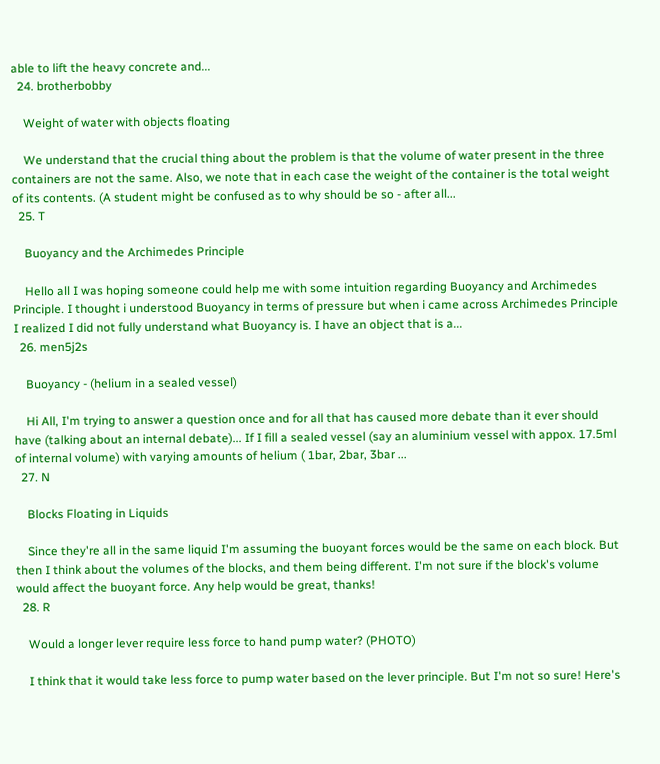able to lift the heavy concrete and...
  24. brotherbobby

    Weight of water with objects floating

    We understand that the crucial thing about the problem is that the volume of water present in the three containers are not the same. Also, we note that in each case the weight of the container is the total weight of its contents. (A student might be confused as to why should be so - after all...
  25. T

    Buoyancy and the Archimedes Principle

    Hello all I was hoping someone could help me with some intuition regarding Buoyancy and Archimedes Principle. I thought i understood Buoyancy in terms of pressure but when i came across Archimedes Principle I realized I did not fully understand what Buoyancy is. I have an object that is a...
  26. men5j2s

    Buoyancy - (helium in a sealed vessel)

    Hi All, I'm trying to answer a question once and for all that has caused more debate than it ever should have (talking about an internal debate)... If I fill a sealed vessel (say an aluminium vessel with appox. 17.5ml of internal volume) with varying amounts of helium ( 1bar, 2bar, 3bar ...
  27. N

    Blocks Floating in Liquids

    Since they're all in the same liquid I'm assuming the buoyant forces would be the same on each block. But then I think about the volumes of the blocks, and them being different. I'm not sure if the block's volume would affect the buoyant force. Any help would be great, thanks!
  28. R

    Would a longer lever require less force to hand pump water? (PHOTO)

    I think that it would take less force to pump water based on the lever principle. But I'm not so sure! Here's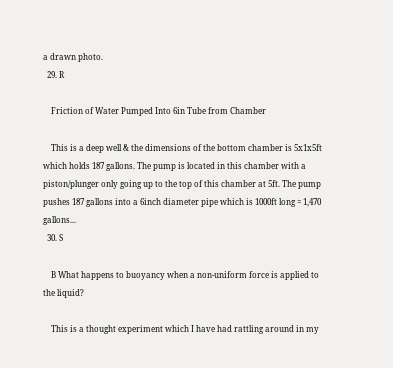a drawn photo.
  29. R

    Friction of Water Pumped Into 6in Tube from Chamber

    This is a deep well & the dimensions of the bottom chamber is 5x1x5ft which holds 187 gallons. The pump is located in this chamber with a piston/plunger only going up to the top of this chamber at 5ft. The pump pushes 187 gallons into a 6inch diameter pipe which is 1000ft long = 1,470 gallons...
  30. S

    B What happens to buoyancy when a non-uniform force is applied to the liquid?

    This is a thought experiment which I have had rattling around in my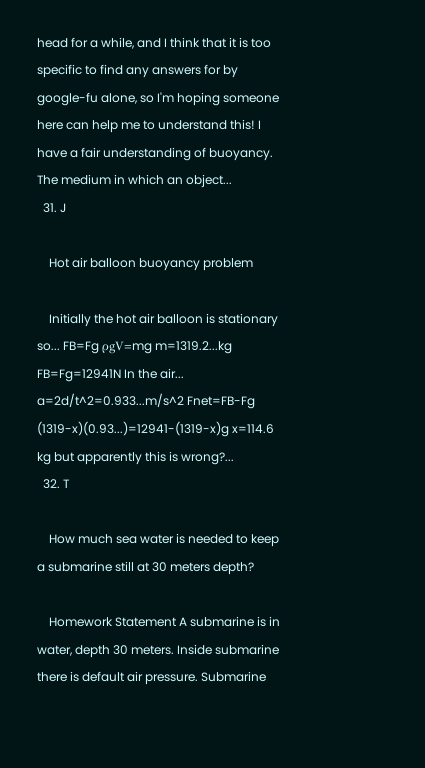head for a while, and I think that it is too specific to find any answers for by google-fu alone, so I'm hoping someone here can help me to understand this! I have a fair understanding of buoyancy. The medium in which an object...
  31. J

    Hot air balloon buoyancy problem

    Initially the hot air balloon is stationary so... FB=Fg ρgV=mg m=1319.2...kg FB=Fg=12941N In the air... a=2d/t^2=0.933...m/s^2 Fnet=FB-Fg (1319-x)(0.93...)=12941-(1319-x)g x=114.6 kg but apparently this is wrong?...
  32. T

    How much sea water is needed to keep a submarine still at 30 meters depth?

    Homework Statement A submarine is in water, depth 30 meters. Inside submarine there is default air pressure. Submarine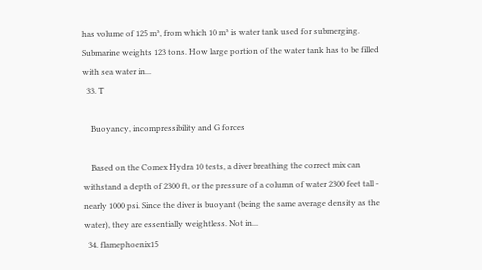has volume of 125 m³, from which 10 m³ is water tank used for submerging. Submarine weights 123 tons. How large portion of the water tank has to be filled with sea water in...
  33. T

    Buoyancy, incompressibility and G forces

    Based on the Comex Hydra 10 tests, a diver breathing the correct mix can withstand a depth of 2300 ft, or the pressure of a column of water 2300 feet tall - nearly 1000 psi. Since the diver is buoyant (being the same average density as the water), they are essentially weightless. Not in...
  34. flamephoenix15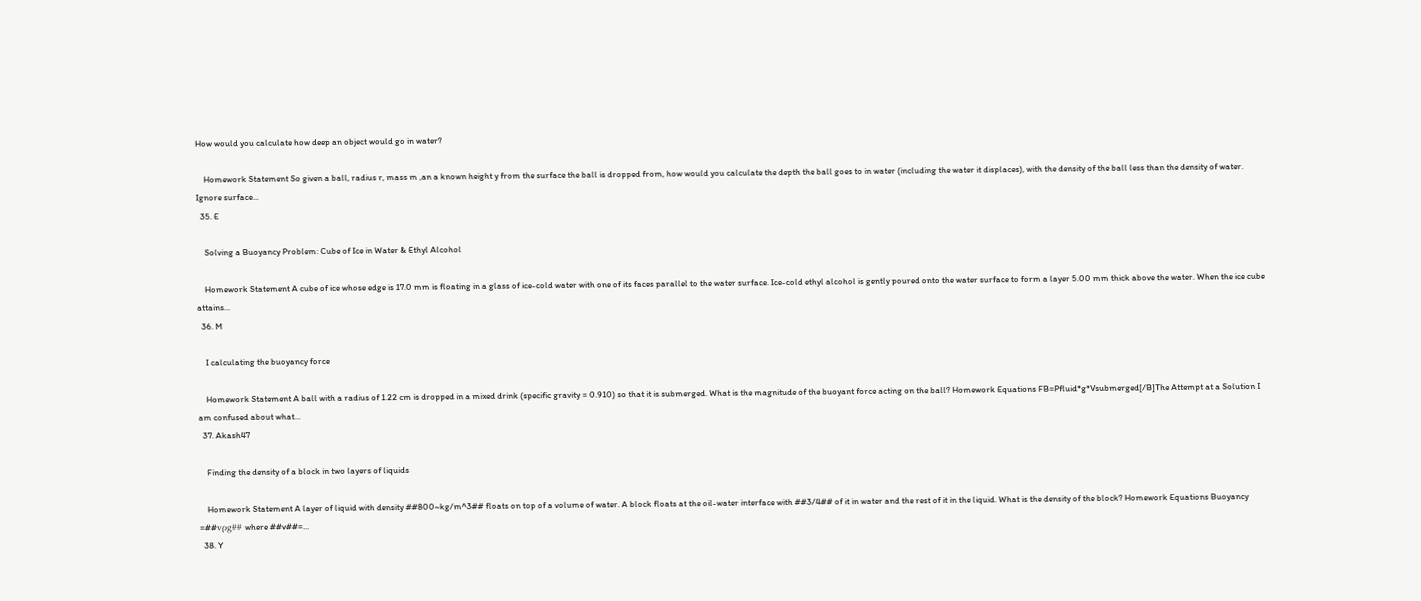How would you calculate how deep an object would go in water?

    Homework Statement So given a ball, radius r, mass m ,an a known height y from the surface the ball is dropped from, how would you calculate the depth the ball goes to in water (including the water it displaces), with the density of the ball less than the density of water. Ignore surface...
  35. E

    Solving a Buoyancy Problem: Cube of Ice in Water & Ethyl Alcohol

    Homework Statement A cube of ice whose edge is 17.0 mm is floating in a glass of ice-cold water with one of its faces parallel to the water surface. Ice-cold ethyl alcohol is gently poured onto the water surface to form a layer 5.00 mm thick above the water. When the ice cube attains...
  36. M

    I calculating the buoyancy force

    Homework Statement A ball with a radius of 1.22 cm is dropped in a mixed drink (specific gravity = 0.910) so that it is submerged. What is the magnitude of the buoyant force acting on the ball? Homework Equations FB=Pfluid*g*Vsubmerged[/B]The Attempt at a Solution I am confused about what...
  37. Akash47

    Finding the density of a block in two layers of liquids

    Homework Statement A layer of liquid with density ##800~kg/m^3## floats on top of a volume of water. A block floats at the oil-water interface with ##3/4## of it in water and the rest of it in the liquid. What is the density of the block? Homework Equations Buoyancy =##vρg## where ##v##=...
  38. Y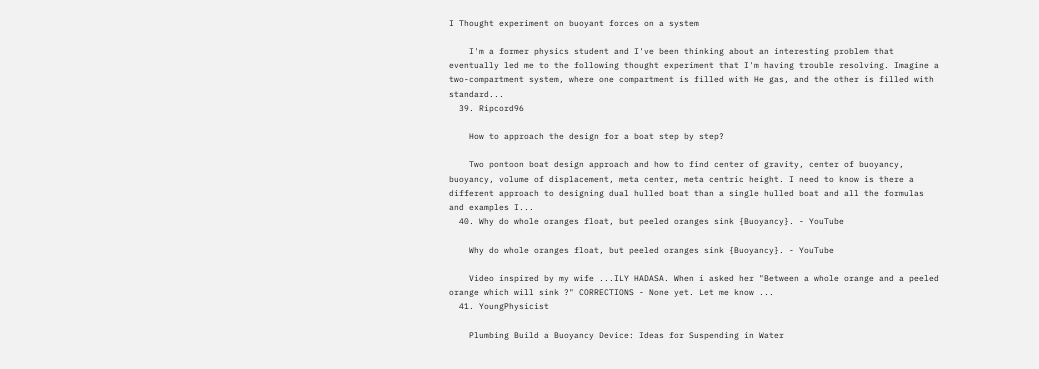I Thought experiment on buoyant forces on a system

    I'm a former physics student and I've been thinking about an interesting problem that eventually led me to the following thought experiment that I'm having trouble resolving. Imagine a two-compartment system, where one compartment is filled with He gas, and the other is filled with standard...
  39. Ripcord96

    How to approach the design for a boat step by step?

    Two pontoon boat design approach and how to find center of gravity, center of buoyancy, buoyancy, volume of displacement, meta center, meta centric height. I need to know is there a different approach to designing dual hulled boat than a single hulled boat and all the formulas and examples I...
  40. Why do whole oranges float, but peeled oranges sink {Buoyancy}. - YouTube

    Why do whole oranges float, but peeled oranges sink {Buoyancy}. - YouTube

    Video inspired by my wife ...ILY HADASA. When i asked her "Between a whole orange and a peeled orange which will sink ?" CORRECTIONS - None yet. Let me know ...
  41. YoungPhysicist

    Plumbing Build a Buoyancy Device: Ideas for Suspending in Water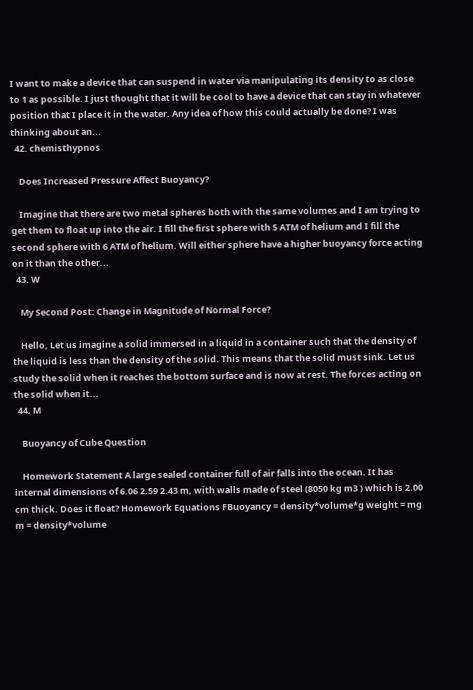I want to make a device that can suspend in water via manipulating its density to as close to 1 as possible. I just thought that it will be cool to have a device that can stay in whatever position that I place it in the water. Any idea of how this could actually be done? I was thinking about an...
  42. chemisthypnos

    Does Increased Pressure Affect Buoyancy?

    Imagine that there are two metal spheres both with the same volumes and I am trying to get them to float up into the air. I fill the first sphere with 5 ATM of helium and I fill the second sphere with 6 ATM of helium. Will either sphere have a higher buoyancy force acting on it than the other...
  43. W

    My Second Post: Change in Magnitude of Normal Force?

    Hello, Let us imagine a solid immersed in a liquid in a container such that the density of the liquid is less than the density of the solid. This means that the solid must sink. Let us study the solid when it reaches the bottom surface and is now at rest. The forces acting on the solid when it...
  44. M

    Buoyancy of Cube Question

    Homework Statement A large sealed container full of air falls into the ocean. It has internal dimensions of 6.06 2.59 2.43 m, with walls made of steel (8050 kg m3 ) which is 2.00 cm thick. Does it float? Homework Equations FBuoyancy = density*volume*g weight = mg m = density*volume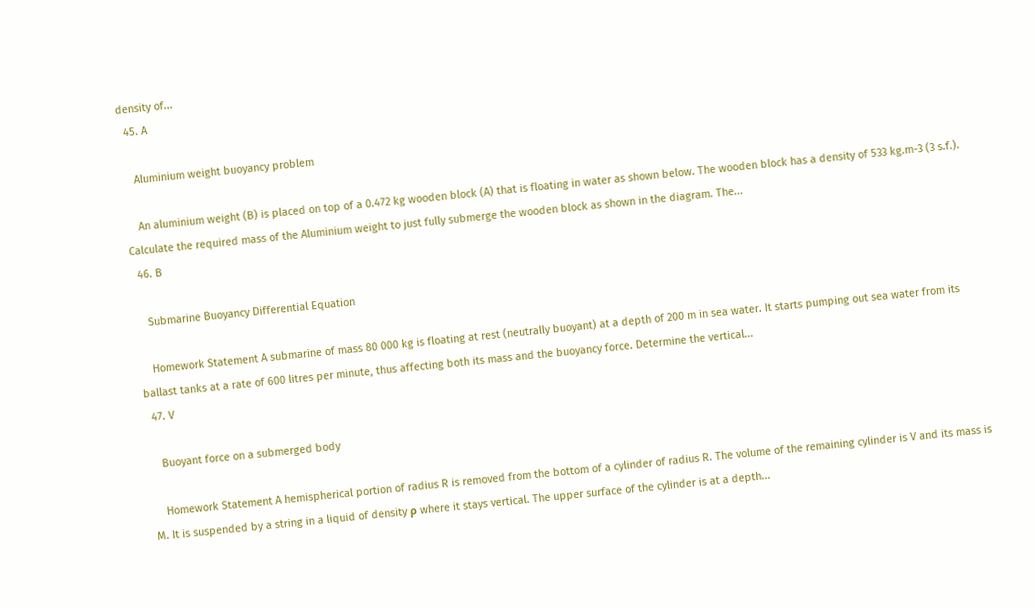density of...
  45. A

    Aluminium weight buoyancy problem

    An aluminium weight (B) is placed on top of a 0.472 kg wooden block (A) that is floating in water as shown below. The wooden block has a density of 533 kg.m-3 (3 s.f.). Calculate the required mass of the Aluminium weight to just fully submerge the wooden block as shown in the diagram. The...
  46. B

    Submarine Buoyancy Differential Equation

    Homework Statement A submarine of mass 80 000 kg is floating at rest (neutrally buoyant) at a depth of 200 m in sea water. It starts pumping out sea water from its ballast tanks at a rate of 600 litres per minute, thus affecting both its mass and the buoyancy force. Determine the vertical...
  47. V

    Buoyant force on a submerged body

    Homework Statement A hemispherical portion of radius R is removed from the bottom of a cylinder of radius R. The volume of the remaining cylinder is V and its mass is M. It is suspended by a string in a liquid of density ρ where it stays vertical. The upper surface of the cylinder is at a depth...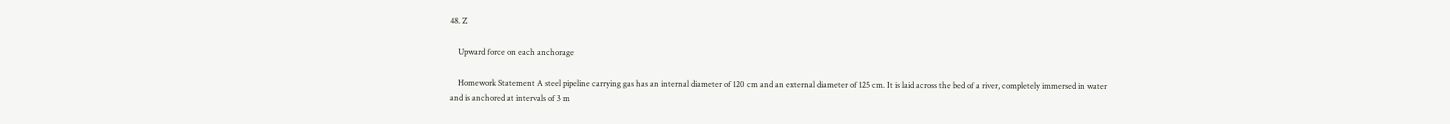48. Z

    Upward force on each anchorage

    Homework Statement A steel pipeline carrying gas has an internal diameter of 120 cm and an external diameter of 125 cm. It is laid across the bed of a river, completely immersed in water and is anchored at intervals of 3 m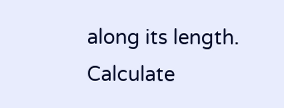along its length. Calculate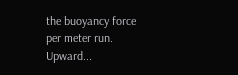the buoyancy force per meter run. Upward...